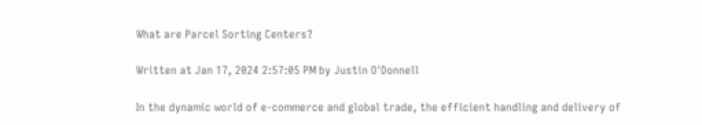What are Parcel Sorting Centers?

Written at Jan 17, 2024 2:57:05 PM by Justin O'Donnell

In the dynamic world of e-commerce and global trade, the efficient handling and delivery of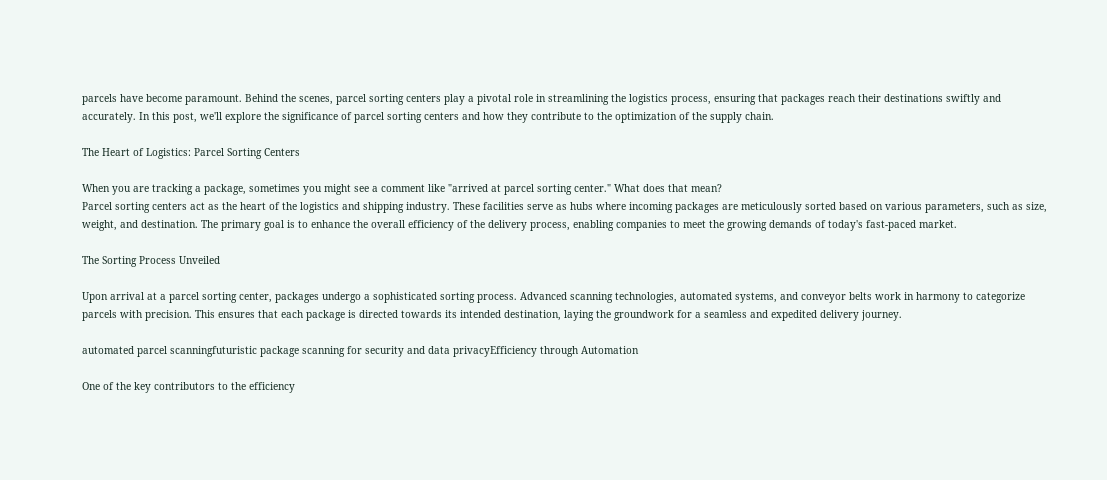parcels have become paramount. Behind the scenes, parcel sorting centers play a pivotal role in streamlining the logistics process, ensuring that packages reach their destinations swiftly and accurately. In this post, we'll explore the significance of parcel sorting centers and how they contribute to the optimization of the supply chain.

The Heart of Logistics: Parcel Sorting Centers

When you are tracking a package, sometimes you might see a comment like "arrived at parcel sorting center." What does that mean?
Parcel sorting centers act as the heart of the logistics and shipping industry. These facilities serve as hubs where incoming packages are meticulously sorted based on various parameters, such as size, weight, and destination. The primary goal is to enhance the overall efficiency of the delivery process, enabling companies to meet the growing demands of today's fast-paced market.

The Sorting Process Unveiled

Upon arrival at a parcel sorting center, packages undergo a sophisticated sorting process. Advanced scanning technologies, automated systems, and conveyor belts work in harmony to categorize parcels with precision. This ensures that each package is directed towards its intended destination, laying the groundwork for a seamless and expedited delivery journey.

automated parcel scanningfuturistic package scanning for security and data privacyEfficiency through Automation

One of the key contributors to the efficiency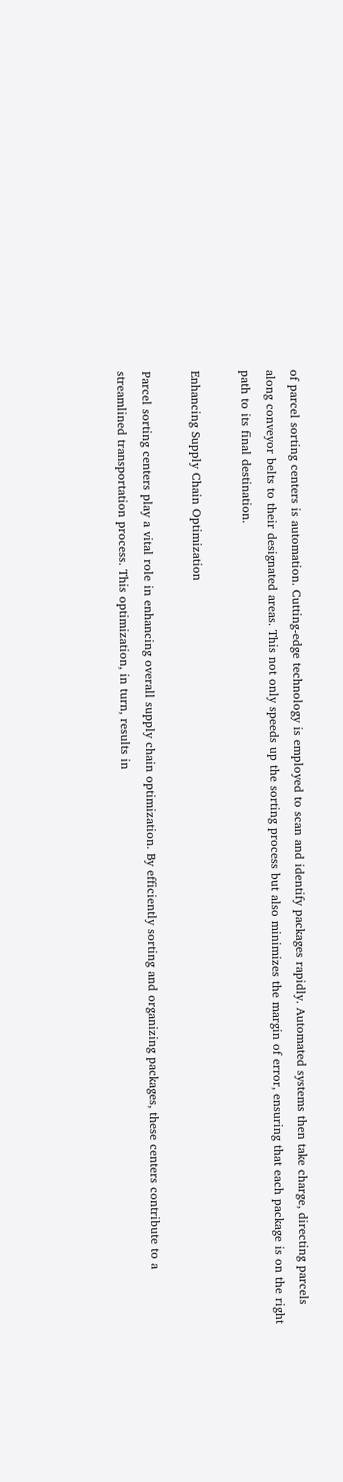of parcel sorting centers is automation. Cutting-edge technology is employed to scan and identify packages rapidly. Automated systems then take charge, directing parcels along conveyor belts to their designated areas. This not only speeds up the sorting process but also minimizes the margin of error, ensuring that each package is on the right path to its final destination.

Enhancing Supply Chain Optimization

Parcel sorting centers play a vital role in enhancing overall supply chain optimization. By efficiently sorting and organizing packages, these centers contribute to a streamlined transportation process. This optimization, in turn, results in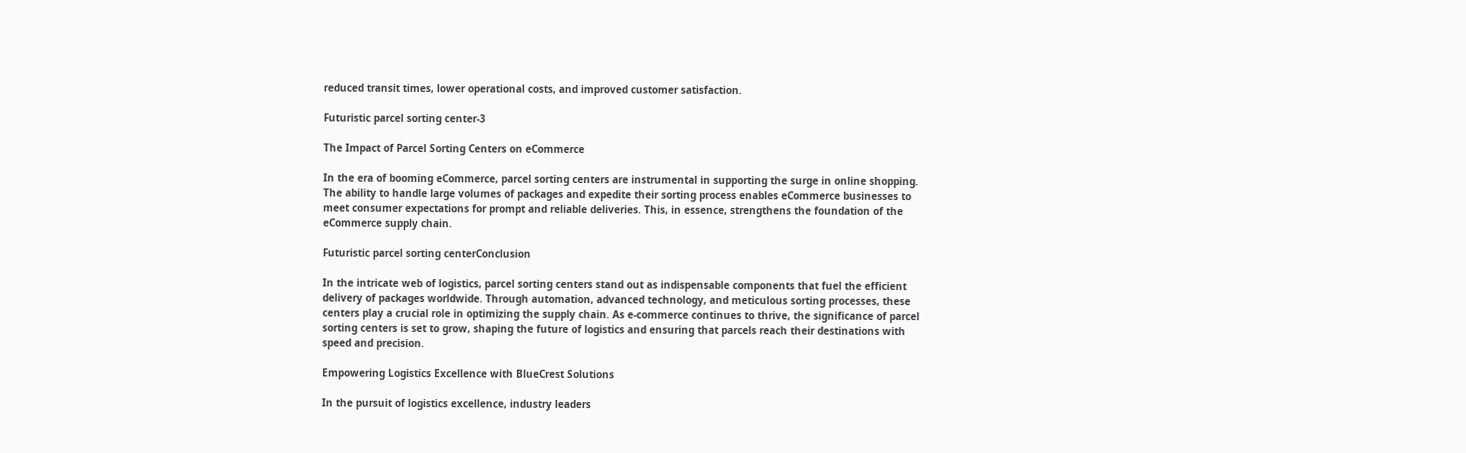reduced transit times, lower operational costs, and improved customer satisfaction.

Futuristic parcel sorting center-3

The Impact of Parcel Sorting Centers on eCommerce

In the era of booming eCommerce, parcel sorting centers are instrumental in supporting the surge in online shopping. The ability to handle large volumes of packages and expedite their sorting process enables eCommerce businesses to meet consumer expectations for prompt and reliable deliveries. This, in essence, strengthens the foundation of the eCommerce supply chain.

Futuristic parcel sorting centerConclusion

In the intricate web of logistics, parcel sorting centers stand out as indispensable components that fuel the efficient delivery of packages worldwide. Through automation, advanced technology, and meticulous sorting processes, these centers play a crucial role in optimizing the supply chain. As e-commerce continues to thrive, the significance of parcel sorting centers is set to grow, shaping the future of logistics and ensuring that parcels reach their destinations with speed and precision.

Empowering Logistics Excellence with BlueCrest Solutions

In the pursuit of logistics excellence, industry leaders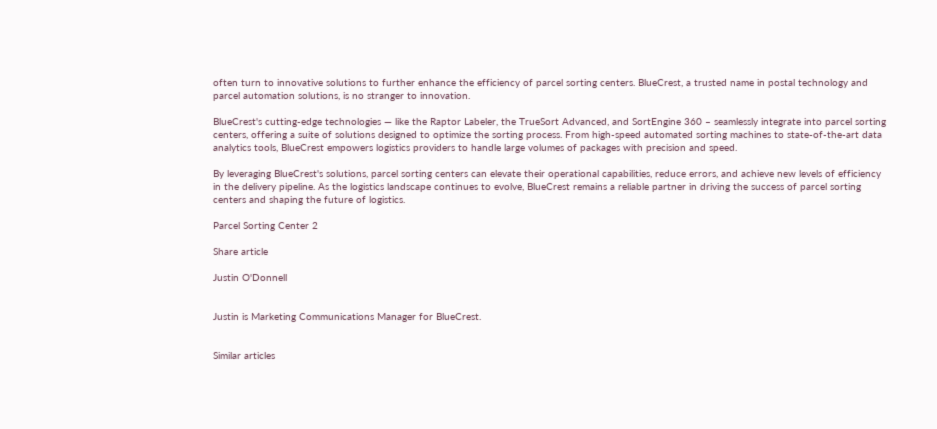often turn to innovative solutions to further enhance the efficiency of parcel sorting centers. BlueCrest, a trusted name in postal technology and parcel automation solutions, is no stranger to innovation.

BlueCrest's cutting-edge technologies — like the Raptor Labeler, the TrueSort Advanced, and SortEngine 360 – seamlessly integrate into parcel sorting centers, offering a suite of solutions designed to optimize the sorting process. From high-speed automated sorting machines to state-of-the-art data analytics tools, BlueCrest empowers logistics providers to handle large volumes of packages with precision and speed.

By leveraging BlueCrest's solutions, parcel sorting centers can elevate their operational capabilities, reduce errors, and achieve new levels of efficiency in the delivery pipeline. As the logistics landscape continues to evolve, BlueCrest remains a reliable partner in driving the success of parcel sorting centers and shaping the future of logistics.

Parcel Sorting Center 2

Share article

Justin O'Donnell


Justin is Marketing Communications Manager for BlueCrest.


Similar articles